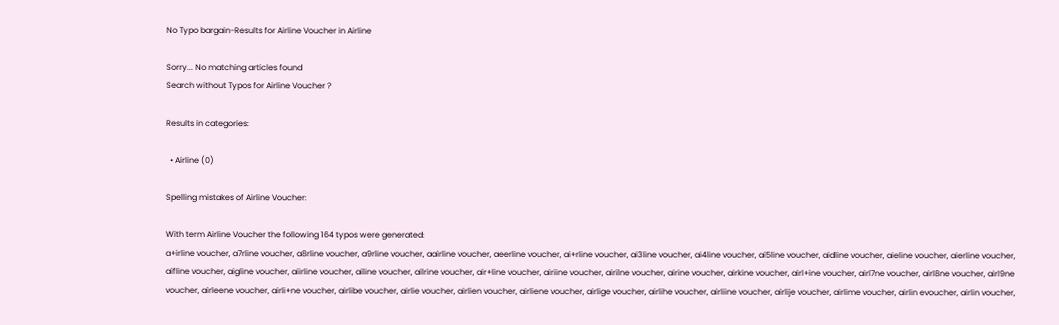No Typo bargain-Results for Airline Voucher in Airline

Sorry... No matching articles found
Search without Typos for Airline Voucher ?

Results in categories:

  • Airline (0)

Spelling mistakes of Airline Voucher:

With term Airline Voucher the following 164 typos were generated:
a+irline voucher, a7rline voucher, a8rline voucher, a9rline voucher, aairline voucher, aeerline voucher, ai+rline voucher, ai3line voucher, ai4line voucher, ai5line voucher, aidline voucher, aieline voucher, aierline voucher, aifline voucher, aigline voucher, aiirline voucher, ailine voucher, ailrine voucher, air+line voucher, airiine voucher, airilne voucher, airine voucher, airkine voucher, airl+ine voucher, airl7ne voucher, airl8ne voucher, airl9ne voucher, airleene voucher, airli+ne voucher, airlibe voucher, airlie voucher, airlien voucher, airliene voucher, airlige voucher, airlihe voucher, airliine voucher, airlije voucher, airlime voucher, airlin evoucher, airlin voucher,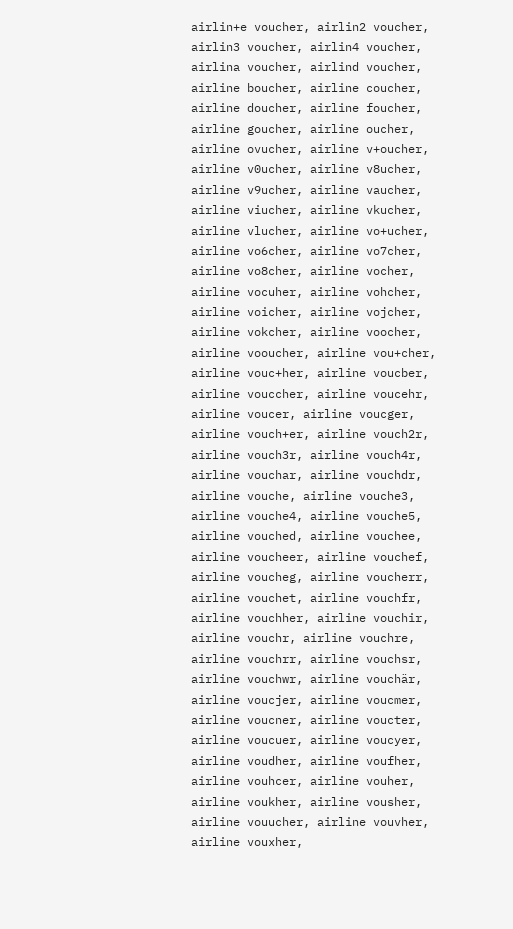airlin+e voucher, airlin2 voucher, airlin3 voucher, airlin4 voucher, airlina voucher, airlind voucher, airline boucher, airline coucher, airline doucher, airline foucher, airline goucher, airline oucher, airline ovucher, airline v+oucher, airline v0ucher, airline v8ucher, airline v9ucher, airline vaucher, airline viucher, airline vkucher, airline vlucher, airline vo+ucher, airline vo6cher, airline vo7cher, airline vo8cher, airline vocher, airline vocuher, airline vohcher, airline voicher, airline vojcher, airline vokcher, airline voocher, airline vooucher, airline vou+cher, airline vouc+her, airline voucber, airline vouccher, airline voucehr, airline voucer, airline voucger, airline vouch+er, airline vouch2r, airline vouch3r, airline vouch4r, airline vouchar, airline vouchdr, airline vouche, airline vouche3, airline vouche4, airline vouche5, airline vouched, airline vouchee, airline voucheer, airline vouchef, airline voucheg, airline voucherr, airline vouchet, airline vouchfr, airline vouchher, airline vouchir, airline vouchr, airline vouchre, airline vouchrr, airline vouchsr, airline vouchwr, airline vouchär, airline voucjer, airline voucmer, airline voucner, airline voucter, airline voucuer, airline voucyer, airline voudher, airline voufher, airline vouhcer, airline vouher, airline voukher, airline vousher, airline vouucher, airline vouvher, airline vouxher,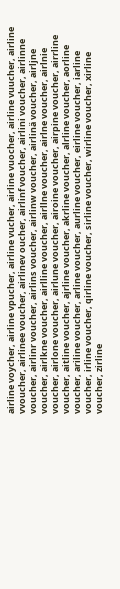airline voycher, airline vpucher, airline vucher, airline vuocher, airline vuucher, airline vvoucher, airlinee voucher, airlinev oucher, airlinf voucher, airlini voucher, airlinne voucher, airlinr voucher, airlins voucher, airlinw voucher, airlinä voucher, airljne voucher, airlkne voucher, airlline voucher, airllne voucher, airlne voucher, airlnie voucher, airlone voucher, airlune voucher, airoine voucher, airpine voucher, airrline voucher, aitline voucher, ajrline voucher, akrline voucher, alrline voucher, aorline voucher, ariline voucher, arline voucher, aurline voucher, eirline voucher, iarline voucher, irline voucher, qirline voucher, sirline voucher, wirline voucher, xirline voucher, zirline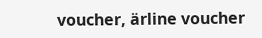voucher, ärline voucher